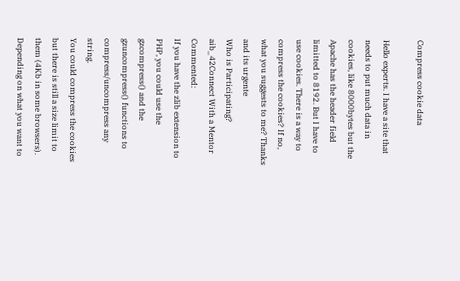Compress cookie data

Hello experts. I have a site that needs to put much data in cookies, like 8000bytes but the Apache has the header field limitted to 8192. But I have to use cookies. There is a way to compress the cookies? If no, what you suggests to me? Thanks and its urgente
Who is Participating?
aib_42Connect With a Mentor Commented:
If you have the zlib extension to PHP, you could use the gzcompress() and the gzuncompress() functions to compress/uncompress any string.
You could compress the cookies but there is still a size limit to them (4Kb in some browsers). Depending on what you want to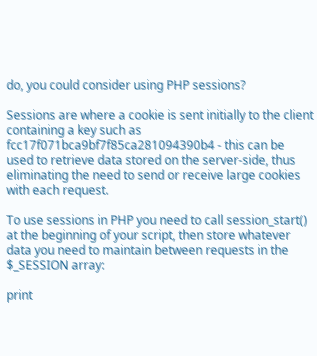do, you could consider using PHP sessions?

Sessions are where a cookie is sent initially to the client containing a key such as fcc17f071bca9bf7f85ca281094390b4 - this can be used to retrieve data stored on the server-side, thus eliminating the need to send or receive large cookies with each request.

To use sessions in PHP you need to call session_start() at the beginning of your script, then store whatever data you need to maintain between requests in the $_SESSION array:

print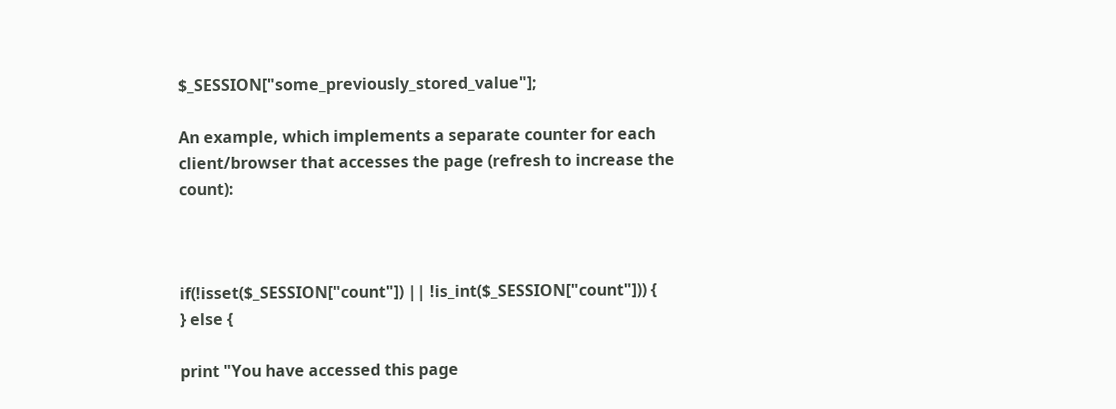$_SESSION["some_previously_stored_value"];

An example, which implements a separate counter for each client/browser that accesses the page (refresh to increase the count):



if(!isset($_SESSION["count"]) || !is_int($_SESSION["count"])) {
} else {

print "You have accessed this page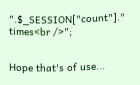".$_SESSION["count"]." times<br />";


Hope that's of use...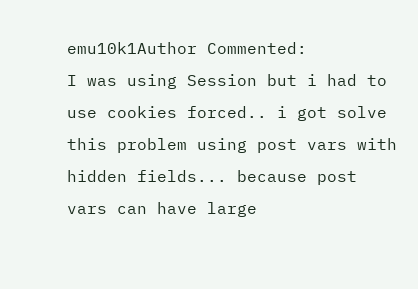emu10k1Author Commented:
I was using Session but i had to use cookies forced.. i got solve this problem using post vars with hidden fields... because post vars can have large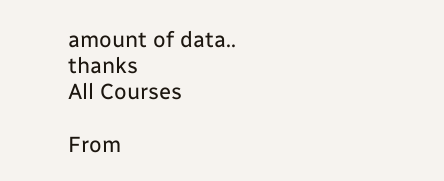amount of data.. thanks
All Courses

From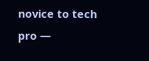novice to tech pro —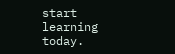start learning today.